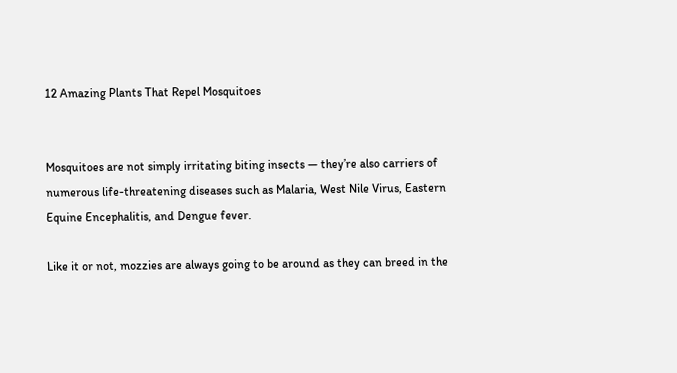12 Amazing Plants That Repel Mosquitoes


Mosquitoes are not simply irritating biting insects — they’re also carriers of numerous life-threatening diseases such as Malaria, West Nile Virus, Eastern Equine Encephalitis, and Dengue fever.

Like it or not, mozzies are always going to be around as they can breed in the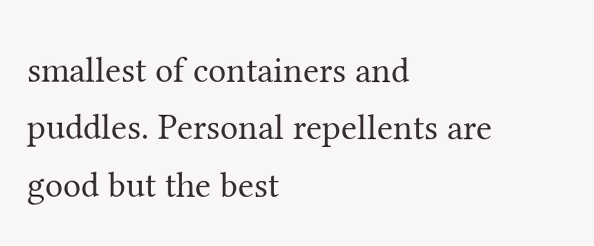smallest of containers and puddles. Personal repellents are good but the best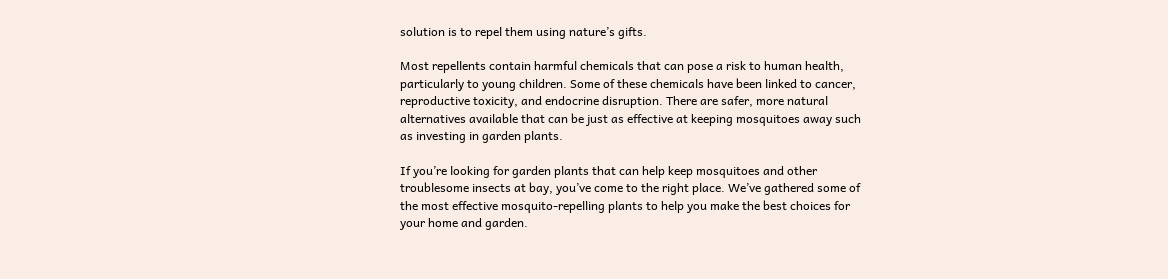solution is to repel them using nature’s gifts.

Most repellents contain harmful chemicals that can pose a risk to human health, particularly to young children. Some of these chemicals have been linked to cancer, reproductive toxicity, and endocrine disruption. There are safer, more natural alternatives available that can be just as effective at keeping mosquitoes away such as investing in garden plants.

If you’re looking for garden plants that can help keep mosquitoes and other troublesome insects at bay, you’ve come to the right place. We’ve gathered some of the most effective mosquito-repelling plants to help you make the best choices for your home and garden.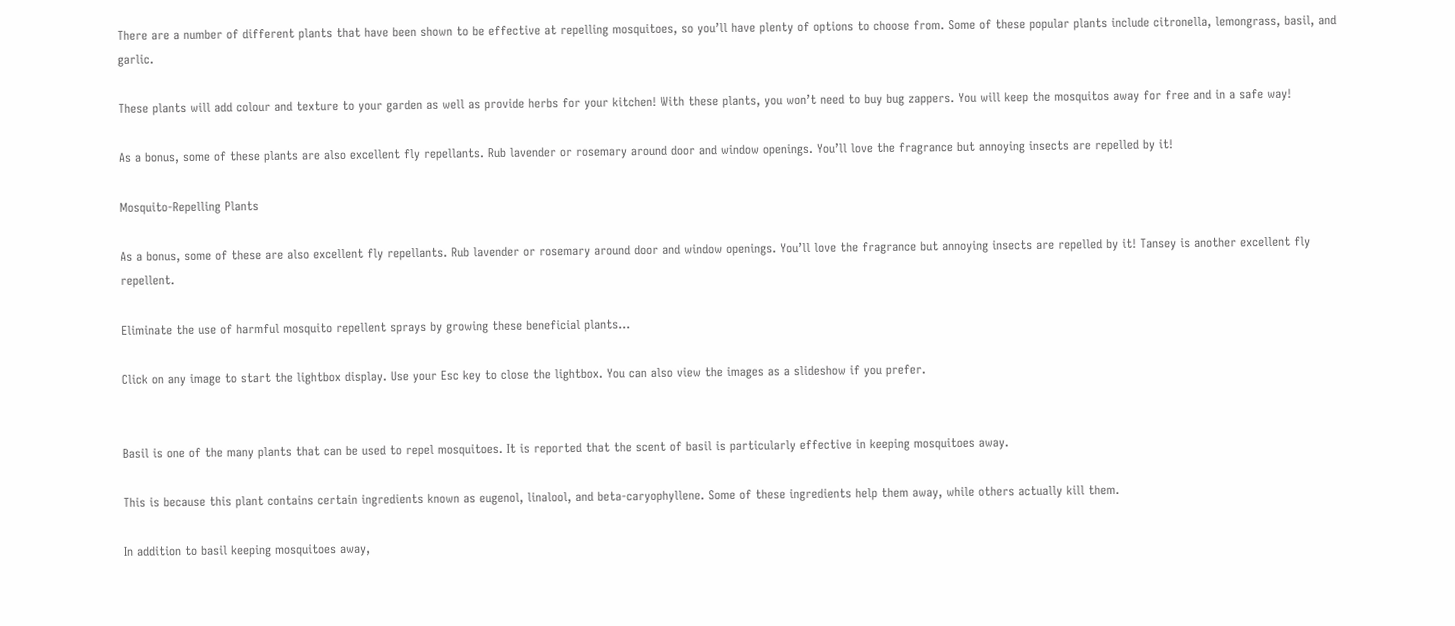There are a number of different plants that have been shown to be effective at repelling mosquitoes, so you’ll have plenty of options to choose from. Some of these popular plants include citronella, lemongrass, basil, and garlic.

These plants will add colour and texture to your garden as well as provide herbs for your kitchen! With these plants, you won’t need to buy bug zappers. You will keep the mosquitos away for free and in a safe way!

As a bonus, some of these plants are also excellent fly repellants. Rub lavender or rosemary around door and window openings. You’ll love the fragrance but annoying insects are repelled by it!

Mosquito-Repelling Plants

As a bonus, some of these are also excellent fly repellants. Rub lavender or rosemary around door and window openings. You’ll love the fragrance but annoying insects are repelled by it! Tansey is another excellent fly repellent.

Eliminate the use of harmful mosquito repellent sprays by growing these beneficial plants…

Click on any image to start the lightbox display. Use your Esc key to close the lightbox. You can also view the images as a slideshow if you prefer.


Basil is one of the many plants that can be used to repel mosquitoes. It is reported that the scent of basil is particularly effective in keeping mosquitoes away.

This is because this plant contains certain ingredients known as eugenol, linalool, and beta-caryophyllene. Some of these ingredients help them away, while others actually kill them.

In addition to basil keeping mosquitoes away,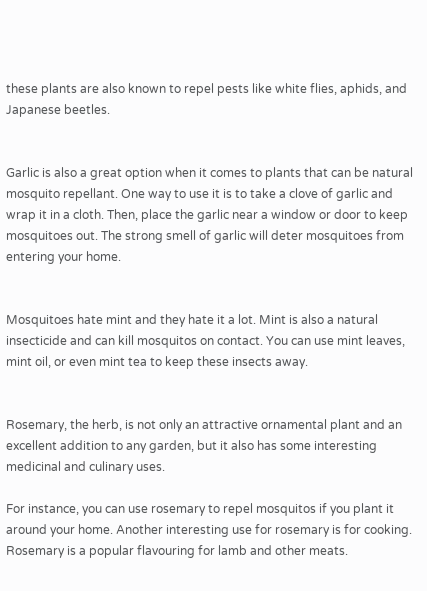these plants are also known to repel pests like white flies, aphids, and Japanese beetles.


Garlic is also a great option when it comes to plants that can be natural mosquito repellant. One way to use it is to take a clove of garlic and wrap it in a cloth. Then, place the garlic near a window or door to keep mosquitoes out. The strong smell of garlic will deter mosquitoes from entering your home.


Mosquitoes hate mint and they hate it a lot. Mint is also a natural insecticide and can kill mosquitos on contact. You can use mint leaves, mint oil, or even mint tea to keep these insects away.


Rosemary, the herb, is not only an attractive ornamental plant and an excellent addition to any garden, but it also has some interesting medicinal and culinary uses.

For instance, you can use rosemary to repel mosquitos if you plant it around your home. Another interesting use for rosemary is for cooking. Rosemary is a popular flavouring for lamb and other meats.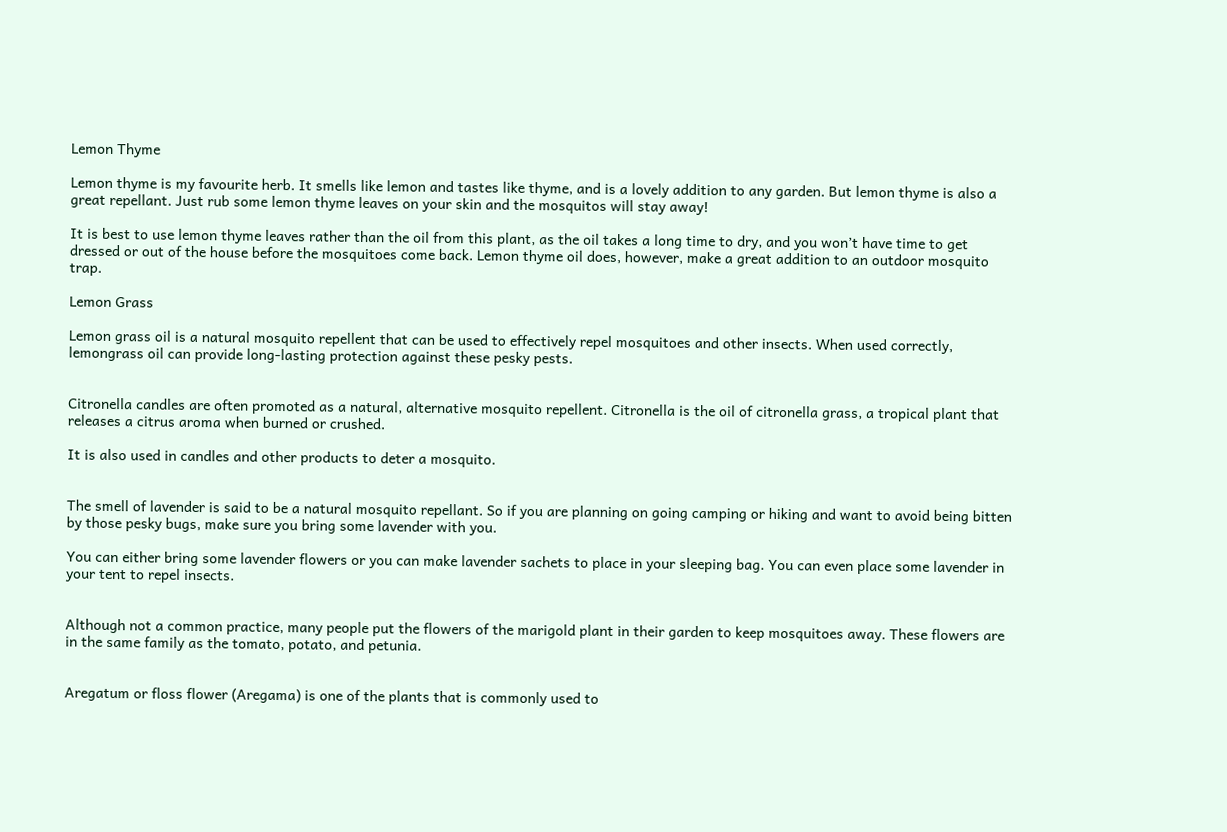Lemon Thyme

Lemon thyme is my favourite herb. It smells like lemon and tastes like thyme, and is a lovely addition to any garden. But lemon thyme is also a great repellant. Just rub some lemon thyme leaves on your skin and the mosquitos will stay away!

It is best to use lemon thyme leaves rather than the oil from this plant, as the oil takes a long time to dry, and you won’t have time to get dressed or out of the house before the mosquitoes come back. Lemon thyme oil does, however, make a great addition to an outdoor mosquito trap.

Lemon Grass

Lemon grass oil is a natural mosquito repellent that can be used to effectively repel mosquitoes and other insects. When used correctly, lemongrass oil can provide long-lasting protection against these pesky pests.


Citronella candles are often promoted as a natural, alternative mosquito repellent. Citronella is the oil of citronella grass, a tropical plant that releases a citrus aroma when burned or crushed.

It is also used in candles and other products to deter a mosquito.


The smell of lavender is said to be a natural mosquito repellant. So if you are planning on going camping or hiking and want to avoid being bitten by those pesky bugs, make sure you bring some lavender with you.

You can either bring some lavender flowers or you can make lavender sachets to place in your sleeping bag. You can even place some lavender in your tent to repel insects.


Although not a common practice, many people put the flowers of the marigold plant in their garden to keep mosquitoes away. These flowers are in the same family as the tomato, potato, and petunia.


Aregatum or floss flower (Aregama) is one of the plants that is commonly used to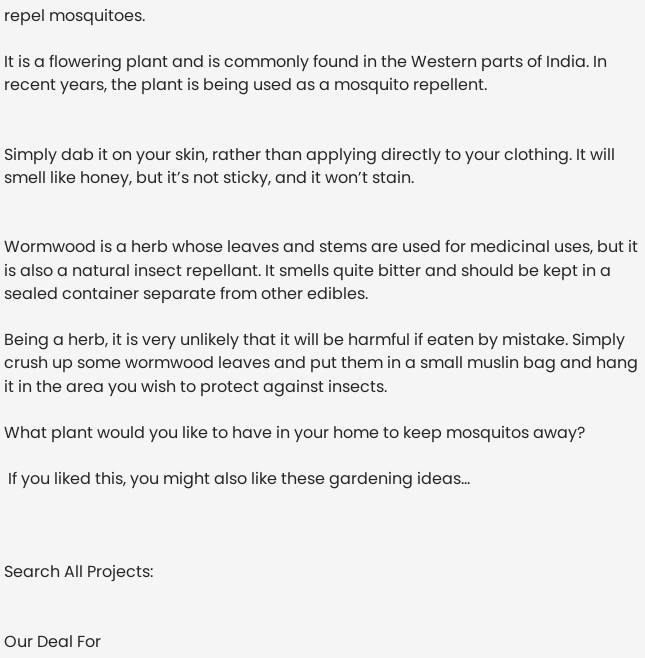repel mosquitoes.

It is a flowering plant and is commonly found in the Western parts of India. In recent years, the plant is being used as a mosquito repellent.


Simply dab it on your skin, rather than applying directly to your clothing. It will smell like honey, but it’s not sticky, and it won’t stain.


Wormwood is a herb whose leaves and stems are used for medicinal uses, but it is also a natural insect repellant. It smells quite bitter and should be kept in a sealed container separate from other edibles.

Being a herb, it is very unlikely that it will be harmful if eaten by mistake. Simply crush up some wormwood leaves and put them in a small muslin bag and hang it in the area you wish to protect against insects.

What plant would you like to have in your home to keep mosquitos away?

 If you liked this, you might also like these gardening ideas…



Search All Projects:


Our Deal For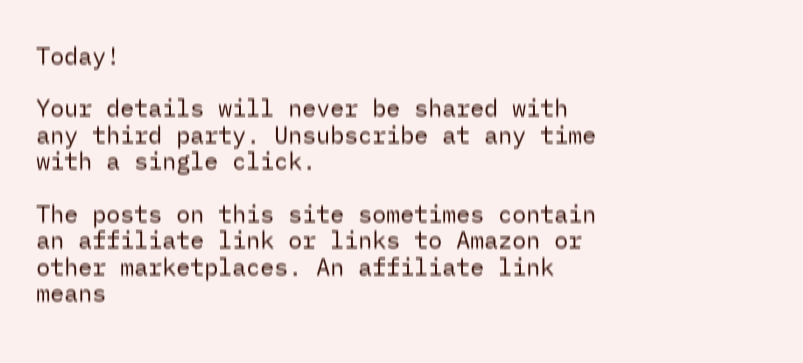Today!

Your details will never be shared with any third party. Unsubscribe at any time with a single click.

The posts on this site sometimes contain an affiliate link or links to Amazon or other marketplaces. An affiliate link means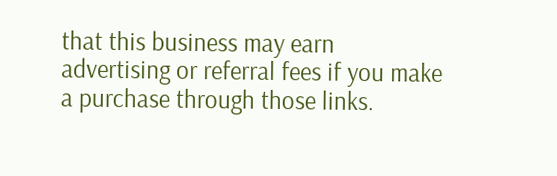that this business may earn advertising or referral fees if you make a purchase through those links.